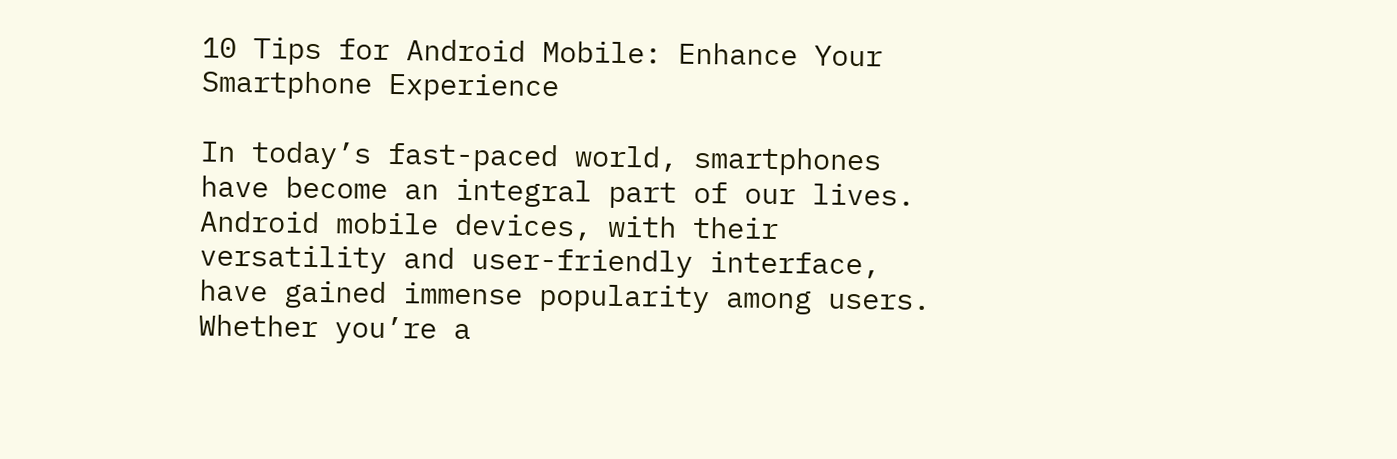10 Tips for Android Mobile: Enhance Your Smartphone Experience

In today’s fast-paced world, smartphones have become an integral part of our lives. Android mobile devices, with their versatility and user-friendly interface, have gained immense popularity among users. Whether you’re a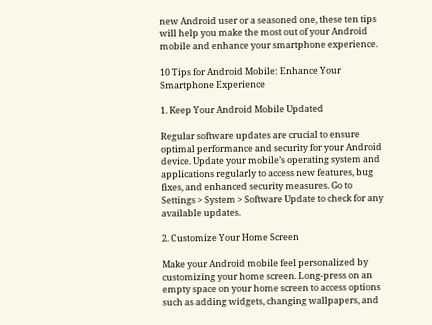new Android user or a seasoned one, these ten tips will help you make the most out of your Android mobile and enhance your smartphone experience.

10 Tips for Android Mobile: Enhance Your Smartphone Experience

1. Keep Your Android Mobile Updated

Regular software updates are crucial to ensure optimal performance and security for your Android device. Update your mobile’s operating system and applications regularly to access new features, bug fixes, and enhanced security measures. Go to Settings > System > Software Update to check for any available updates.

2. Customize Your Home Screen

Make your Android mobile feel personalized by customizing your home screen. Long-press on an empty space on your home screen to access options such as adding widgets, changing wallpapers, and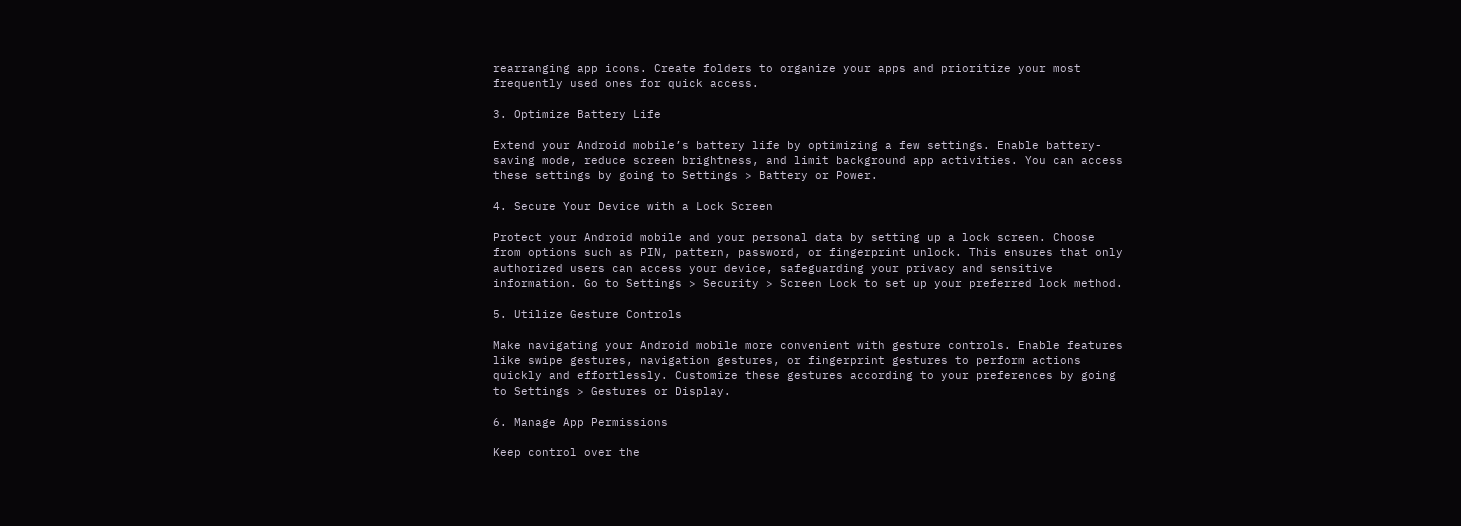rearranging app icons. Create folders to organize your apps and prioritize your most frequently used ones for quick access.

3. Optimize Battery Life

Extend your Android mobile’s battery life by optimizing a few settings. Enable battery-saving mode, reduce screen brightness, and limit background app activities. You can access these settings by going to Settings > Battery or Power.

4. Secure Your Device with a Lock Screen

Protect your Android mobile and your personal data by setting up a lock screen. Choose from options such as PIN, pattern, password, or fingerprint unlock. This ensures that only authorized users can access your device, safeguarding your privacy and sensitive information. Go to Settings > Security > Screen Lock to set up your preferred lock method.

5. Utilize Gesture Controls

Make navigating your Android mobile more convenient with gesture controls. Enable features like swipe gestures, navigation gestures, or fingerprint gestures to perform actions quickly and effortlessly. Customize these gestures according to your preferences by going to Settings > Gestures or Display.

6. Manage App Permissions

Keep control over the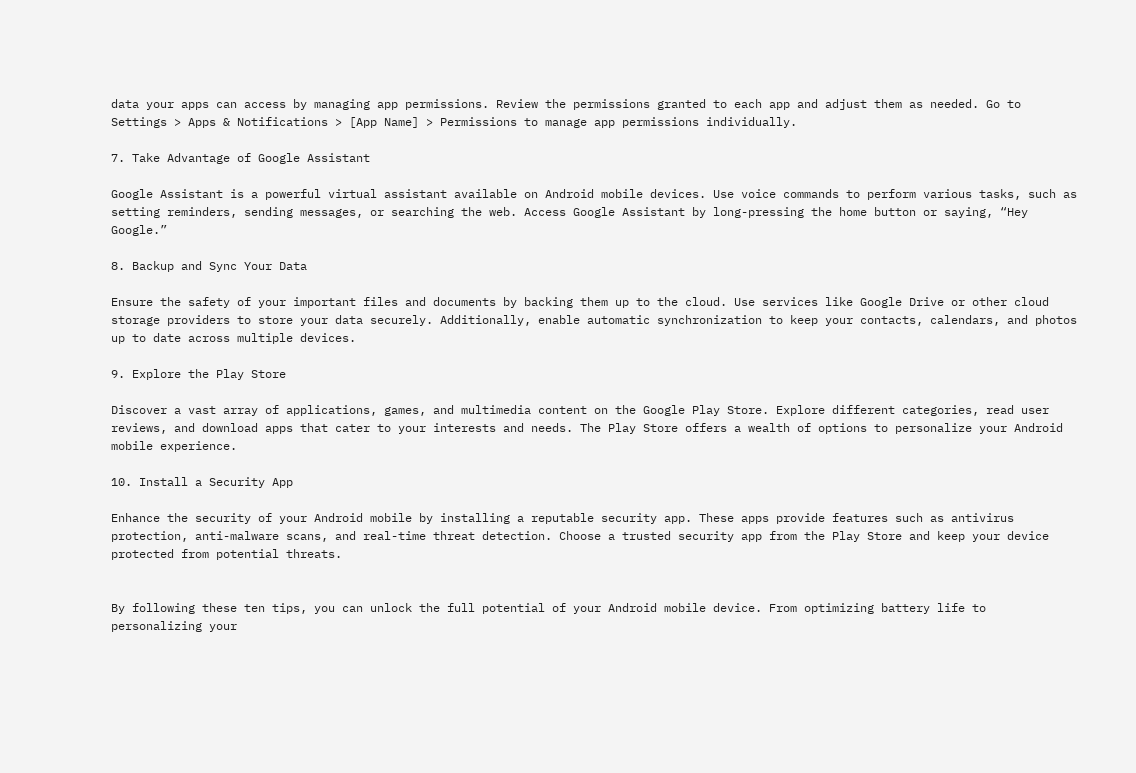data your apps can access by managing app permissions. Review the permissions granted to each app and adjust them as needed. Go to Settings > Apps & Notifications > [App Name] > Permissions to manage app permissions individually.

7. Take Advantage of Google Assistant

Google Assistant is a powerful virtual assistant available on Android mobile devices. Use voice commands to perform various tasks, such as setting reminders, sending messages, or searching the web. Access Google Assistant by long-pressing the home button or saying, “Hey Google.”

8. Backup and Sync Your Data

Ensure the safety of your important files and documents by backing them up to the cloud. Use services like Google Drive or other cloud storage providers to store your data securely. Additionally, enable automatic synchronization to keep your contacts, calendars, and photos up to date across multiple devices.

9. Explore the Play Store

Discover a vast array of applications, games, and multimedia content on the Google Play Store. Explore different categories, read user reviews, and download apps that cater to your interests and needs. The Play Store offers a wealth of options to personalize your Android mobile experience.

10. Install a Security App

Enhance the security of your Android mobile by installing a reputable security app. These apps provide features such as antivirus protection, anti-malware scans, and real-time threat detection. Choose a trusted security app from the Play Store and keep your device protected from potential threats.


By following these ten tips, you can unlock the full potential of your Android mobile device. From optimizing battery life to personalizing your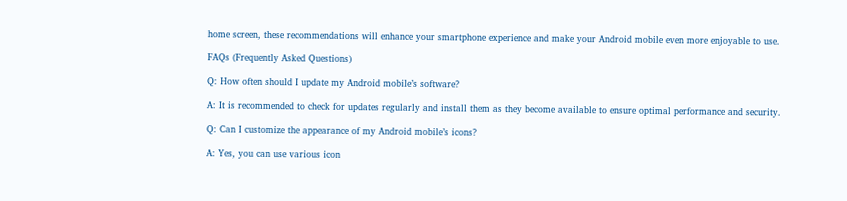home screen, these recommendations will enhance your smartphone experience and make your Android mobile even more enjoyable to use.

FAQs (Frequently Asked Questions)

Q: How often should I update my Android mobile’s software?

A: It is recommended to check for updates regularly and install them as they become available to ensure optimal performance and security.

Q: Can I customize the appearance of my Android mobile’s icons?

A: Yes, you can use various icon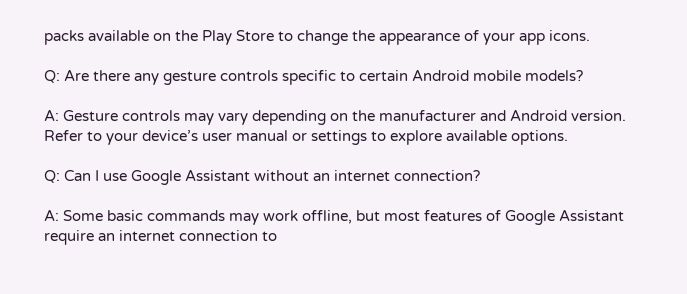packs available on the Play Store to change the appearance of your app icons.

Q: Are there any gesture controls specific to certain Android mobile models?

A: Gesture controls may vary depending on the manufacturer and Android version. Refer to your device’s user manual or settings to explore available options.

Q: Can I use Google Assistant without an internet connection?

A: Some basic commands may work offline, but most features of Google Assistant require an internet connection to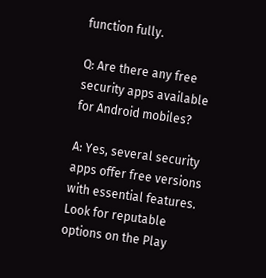function fully.

Q: Are there any free security apps available for Android mobiles?

A: Yes, several security apps offer free versions with essential features. Look for reputable options on the Play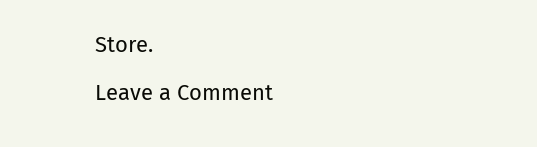Store.

Leave a Comment